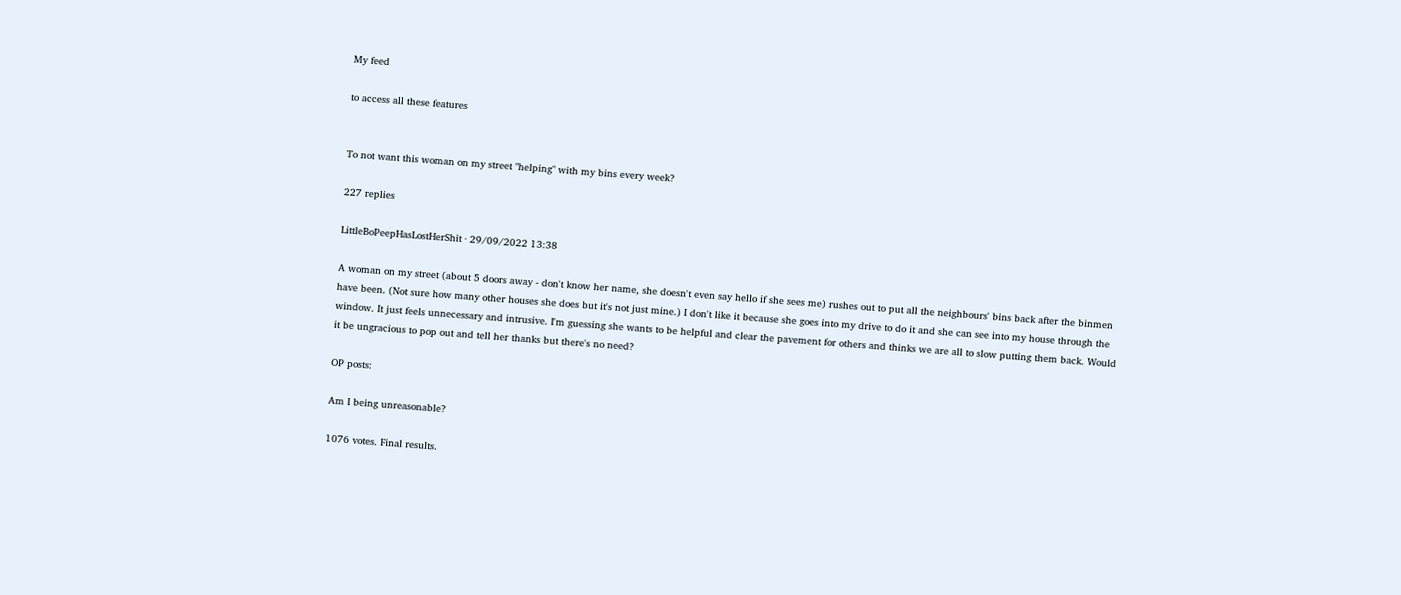My feed

to access all these features


To not want this woman on my street "helping" with my bins every week?

227 replies

LittleBoPeepHasLostHerShit · 29/09/2022 13:38

A woman on my street (about 5 doors away - don't know her name, she doesn't even say hello if she sees me) rushes out to put all the neighbours' bins back after the binmen have been. (Not sure how many other houses she does but it's not just mine.) I don't like it because she goes into my drive to do it and she can see into my house through the window. It just feels unnecessary and intrusive. I'm guessing she wants to be helpful and clear the pavement for others and thinks we are all to slow putting them back. Would it be ungracious to pop out and tell her thanks but there's no need?

OP posts:

Am I being unreasonable?

1076 votes. Final results.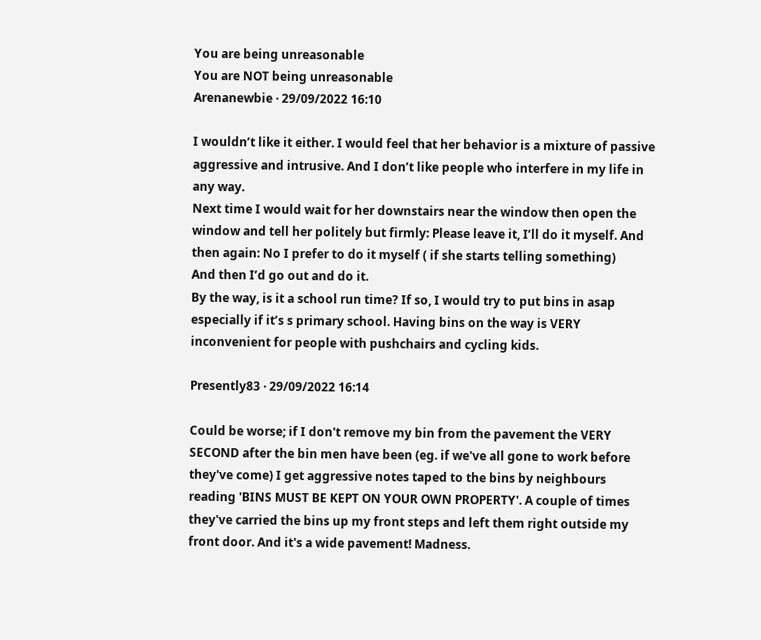You are being unreasonable
You are NOT being unreasonable
Arenanewbie · 29/09/2022 16:10

I wouldn’t like it either. I would feel that her behavior is a mixture of passive aggressive and intrusive. And I don’t like people who interfere in my life in any way.
Next time I would wait for her downstairs near the window then open the window and tell her politely but firmly: Please leave it, I’ll do it myself. And then again: No I prefer to do it myself ( if she starts telling something)
And then I’d go out and do it.
By the way, is it a school run time? If so, I would try to put bins in asap especially if it’s s primary school. Having bins on the way is VERY inconvenient for people with pushchairs and cycling kids.

Presently83 · 29/09/2022 16:14

Could be worse; if I don't remove my bin from the pavement the VERY SECOND after the bin men have been (eg. if we've all gone to work before they've come) I get aggressive notes taped to the bins by neighbours reading 'BINS MUST BE KEPT ON YOUR OWN PROPERTY'. A couple of times they've carried the bins up my front steps and left them right outside my front door. And it's a wide pavement! Madness.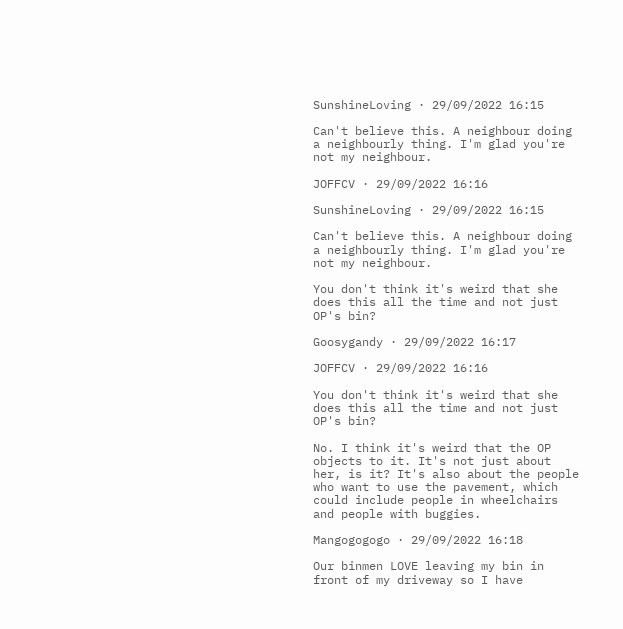SunshineLoving · 29/09/2022 16:15

Can't believe this. A neighbour doing a neighbourly thing. I'm glad you're not my neighbour.

JOFFCV · 29/09/2022 16:16

SunshineLoving · 29/09/2022 16:15

Can't believe this. A neighbour doing a neighbourly thing. I'm glad you're not my neighbour.

You don't think it's weird that she does this all the time and not just OP's bin?

Goosygandy · 29/09/2022 16:17

JOFFCV · 29/09/2022 16:16

You don't think it's weird that she does this all the time and not just OP's bin?

No. I think it's weird that the OP objects to it. It's not just about her, is it? It's also about the people who want to use the pavement, which could include people in wheelchairs and people with buggies.

Mangogogogo · 29/09/2022 16:18

Our binmen LOVE leaving my bin in front of my driveway so I have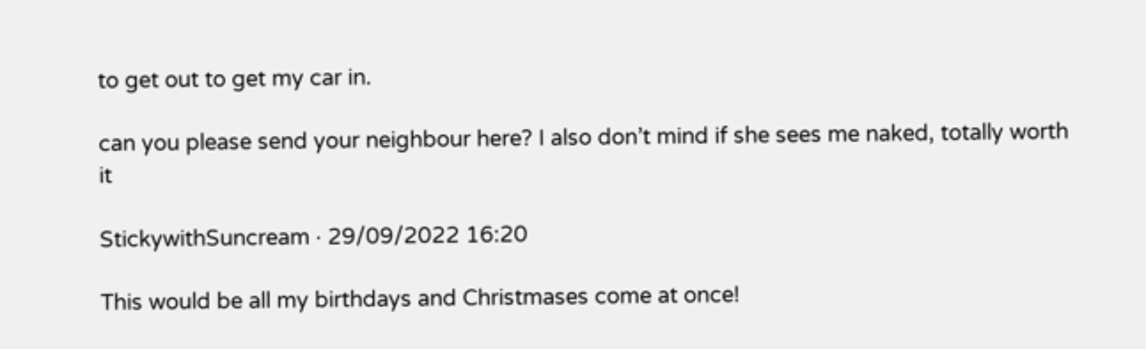to get out to get my car in.

can you please send your neighbour here? I also don’t mind if she sees me naked, totally worth it

StickywithSuncream · 29/09/2022 16:20

This would be all my birthdays and Christmases come at once!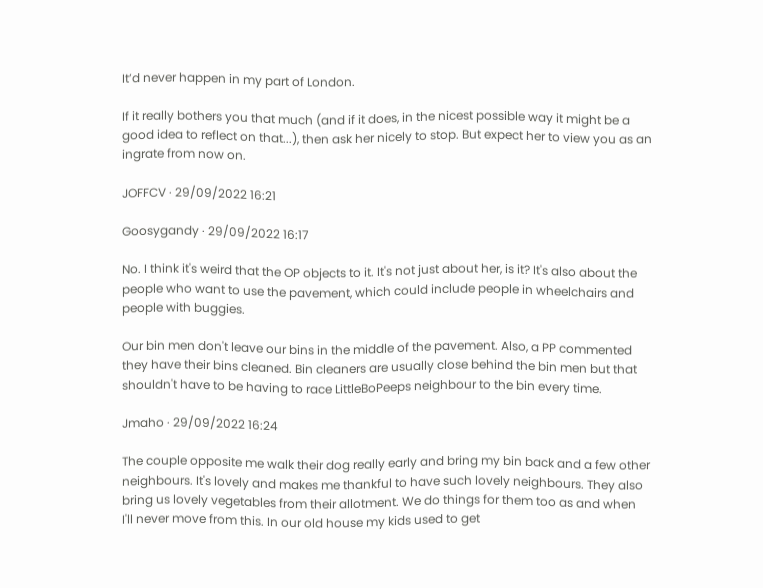It’d never happen in my part of London.

If it really bothers you that much (and if it does, in the nicest possible way it might be a good idea to reflect on that...), then ask her nicely to stop. But expect her to view you as an ingrate from now on.

JOFFCV · 29/09/2022 16:21

Goosygandy · 29/09/2022 16:17

No. I think it's weird that the OP objects to it. It's not just about her, is it? It's also about the people who want to use the pavement, which could include people in wheelchairs and people with buggies.

Our bin men don't leave our bins in the middle of the pavement. Also, a PP commented they have their bins cleaned. Bin cleaners are usually close behind the bin men but that shouldn't have to be having to race LittleBoPeeps neighbour to the bin every time.

Jmaho · 29/09/2022 16:24

The couple opposite me walk their dog really early and bring my bin back and a few other neighbours. It's lovely and makes me thankful to have such lovely neighbours. They also bring us lovely vegetables from their allotment. We do things for them too as and when
I'll never move from this. In our old house my kids used to get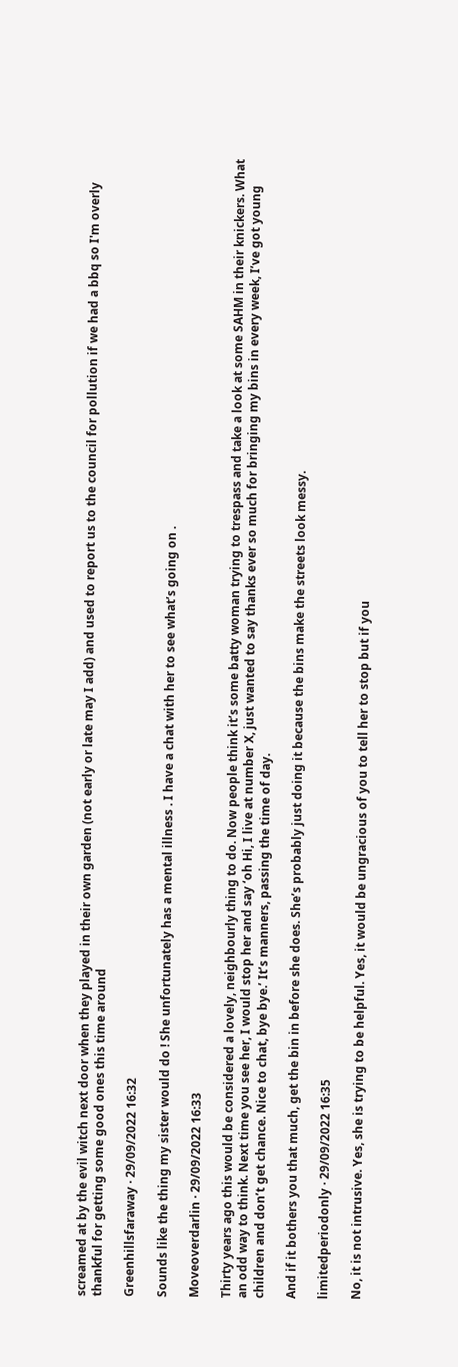screamed at by the evil witch next door when they played in their own garden (not early or late may I add) and used to report us to the council for pollution if we had a bbq so I'm overly thankful for getting some good ones this time around

Greenhillsfaraway · 29/09/2022 16:32

Sounds like the thing my sister would do ! She unfortunately has a mental illness . I have a chat with her to see what’s going on .

Moveoverdarlin · 29/09/2022 16:33

Thirty years ago this would be considered a lovely, neighbourly thing to do. Now people think it’s some batty woman trying to trespass and take a look at some SAHM in their knickers. What an odd way to think. Next time you see her, I would stop her and say ‘oh Hi, I live at number X, just wanted to say thanks ever so much for bringing my bins in every week, I’ve got young children and don’t get chance. Nice to chat, bye bye.’ It’s manners, passing the time of day.

And if it bothers you that much, get the bin in before she does. She’s probably just doing it because the bins make the streets look messy.

limitedperiodonly · 29/09/2022 16:35

No, it is not intrusive. Yes, she is trying to be helpful. Yes, it would be ungracious of you to tell her to stop but if you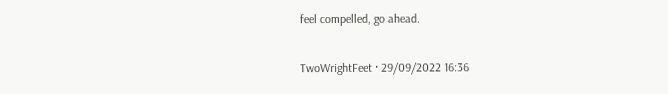feel compelled, go ahead.

TwoWrightFeet · 29/09/2022 16:36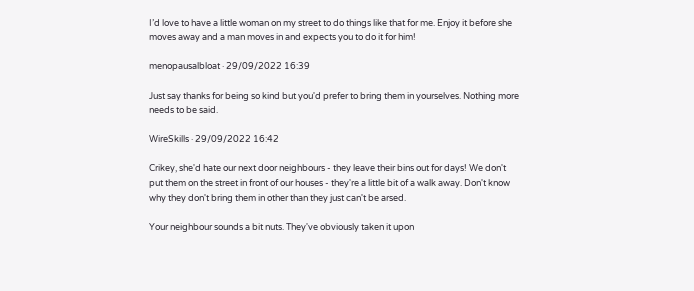I’d love to have a little woman on my street to do things like that for me. Enjoy it before she moves away and a man moves in and expects you to do it for him!

menopausalbloat · 29/09/2022 16:39

Just say thanks for being so kind but you'd prefer to bring them in yourselves. Nothing more needs to be said.

WireSkills · 29/09/2022 16:42

Crikey, she'd hate our next door neighbours - they leave their bins out for days! We don't put them on the street in front of our houses - they're a little bit of a walk away. Don't know why they don't bring them in other than they just can't be arsed.

Your neighbour sounds a bit nuts. They've obviously taken it upon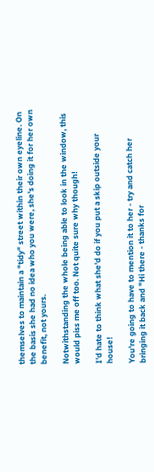themselves to maintain a "tidy" street within their own eyeline. On the basis she had no idea who you were, she's doing it for her own benefit, not yours.

Notwithstanding the whole being able to look in the window, this would piss me off too. Not quite sure why though!

I'd hate to think what she'd do if you put a skip outside your house!

You're going to have to mention it to her - try and catch her bringing it back and "Hi there - thanks for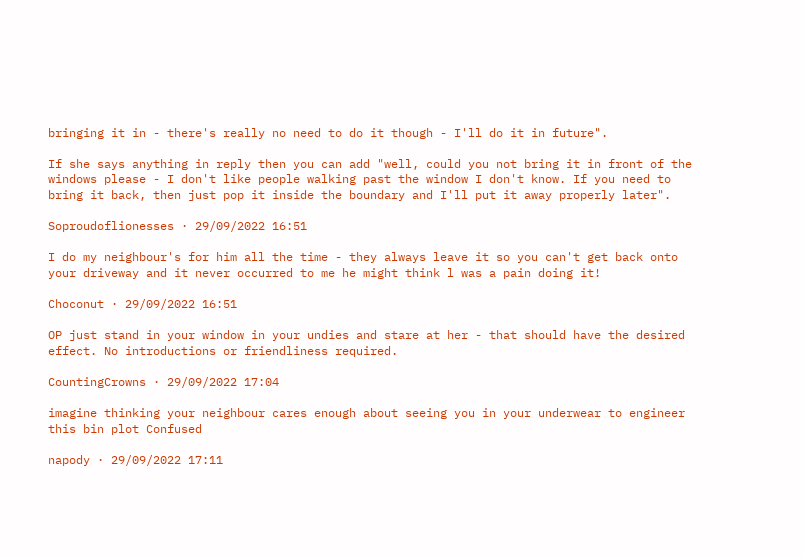bringing it in - there's really no need to do it though - I'll do it in future".

If she says anything in reply then you can add "well, could you not bring it in front of the windows please - I don't like people walking past the window I don't know. If you need to bring it back, then just pop it inside the boundary and I'll put it away properly later".

Soproudoflionesses · 29/09/2022 16:51

I do my neighbour's for him all the time - they always leave it so you can't get back onto your driveway and it never occurred to me he might think l was a pain doing it!

Choconut · 29/09/2022 16:51

OP just stand in your window in your undies and stare at her - that should have the desired effect. No introductions or friendliness required.

CountingCrowns · 29/09/2022 17:04

imagine thinking your neighbour cares enough about seeing you in your underwear to engineer this bin plot Confused

napody · 29/09/2022 17:11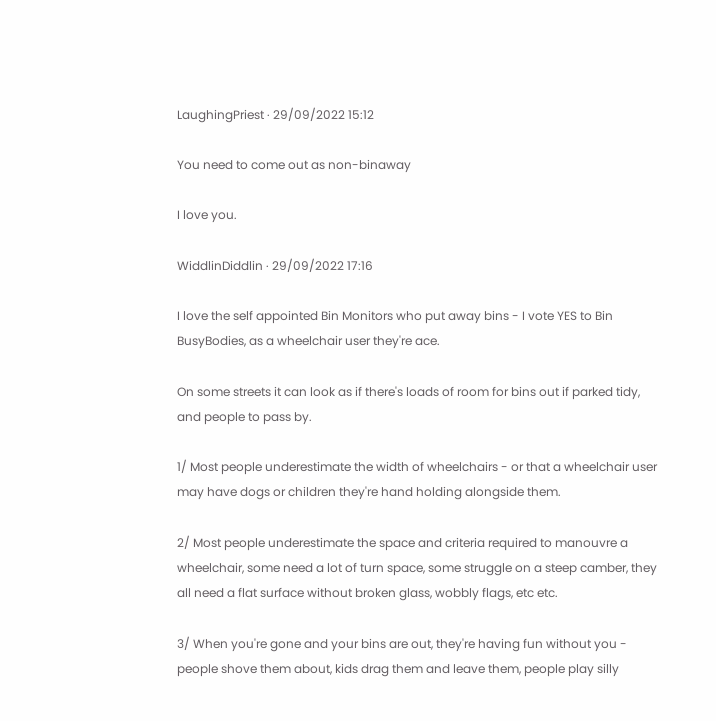LaughingPriest · 29/09/2022 15:12

You need to come out as non-binaway

I love you.

WiddlinDiddlin · 29/09/2022 17:16

I love the self appointed Bin Monitors who put away bins - I vote YES to Bin BusyBodies, as a wheelchair user they're ace.

On some streets it can look as if there's loads of room for bins out if parked tidy, and people to pass by.

1/ Most people underestimate the width of wheelchairs - or that a wheelchair user may have dogs or children they're hand holding alongside them.

2/ Most people underestimate the space and criteria required to manouvre a wheelchair, some need a lot of turn space, some struggle on a steep camber, they all need a flat surface without broken glass, wobbly flags, etc etc.

3/ When you're gone and your bins are out, they're having fun without you - people shove them about, kids drag them and leave them, people play silly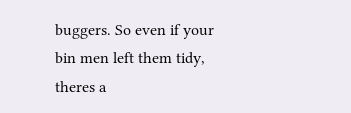buggers. So even if your bin men left them tidy, theres a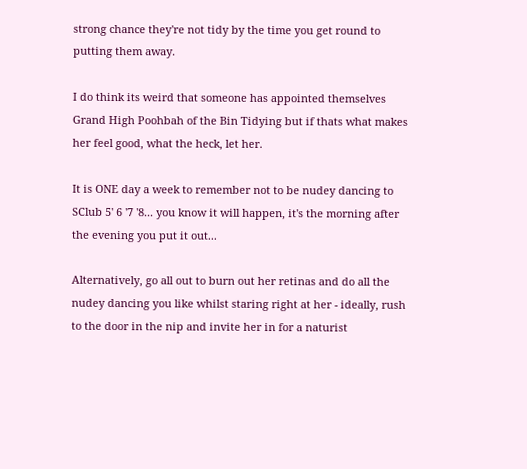strong chance they're not tidy by the time you get round to putting them away.

I do think its weird that someone has appointed themselves Grand High Poohbah of the Bin Tidying but if thats what makes her feel good, what the heck, let her.

It is ONE day a week to remember not to be nudey dancing to SClub 5' 6 '7 '8... you know it will happen, it's the morning after the evening you put it out...

Alternatively, go all out to burn out her retinas and do all the nudey dancing you like whilst staring right at her - ideally, rush to the door in the nip and invite her in for a naturist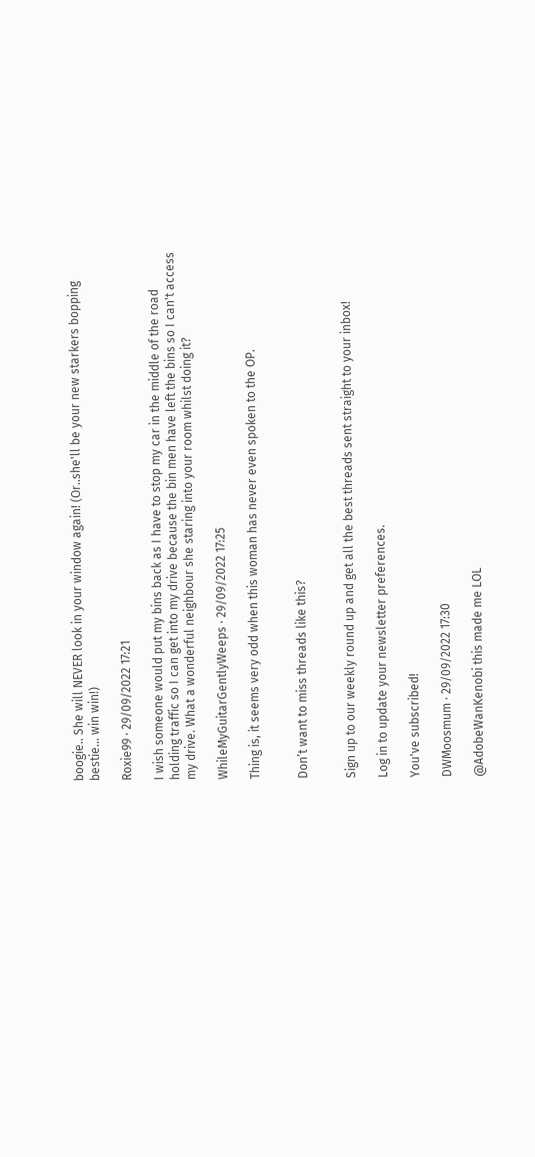boogie.. She will NEVER look in your window again! (Or..she'll be your new starkers bopping bestie... win win!)

Roxie99 · 29/09/2022 17:21

I wish someone would put my bins back as I have to stop my car in the middle of the road holding traffic so I can get into my drive because the bin men have left the bins so I can't access my drive. What a wonderful neighbour she staring into your room whilst doing it?

WhileMyGuitarGentlyWeeps · 29/09/2022 17:25

Thing is, it seems very odd when this woman has never even spoken to the OP.


Don’t want to miss threads like this?


Sign up to our weekly round up and get all the best threads sent straight to your inbox!

Log in to update your newsletter preferences.

You've subscribed!

DWMoosmum · 29/09/2022 17:30

@AdobeWanKenobi this made me LOL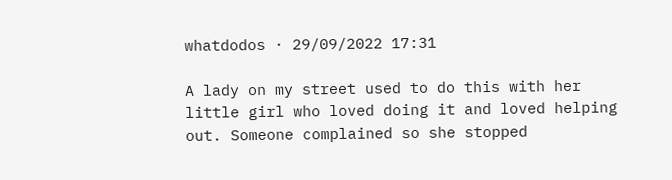whatdodos · 29/09/2022 17:31

A lady on my street used to do this with her little girl who loved doing it and loved helping out. Someone complained so she stopped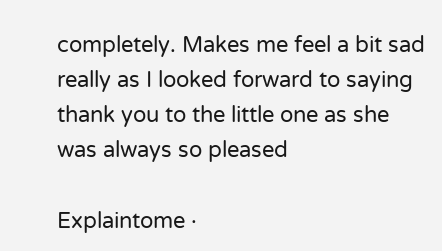completely. Makes me feel a bit sad really as I looked forward to saying thank you to the little one as she was always so pleased

Explaintome ·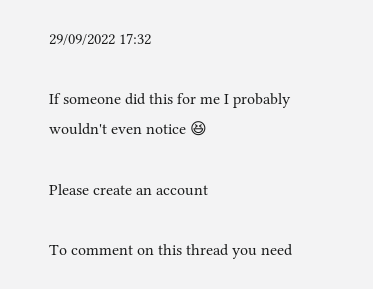29/09/2022 17:32

If someone did this for me I probably wouldn't even notice 😆

Please create an account

To comment on this thread you need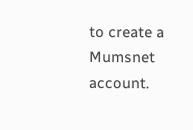to create a Mumsnet account.